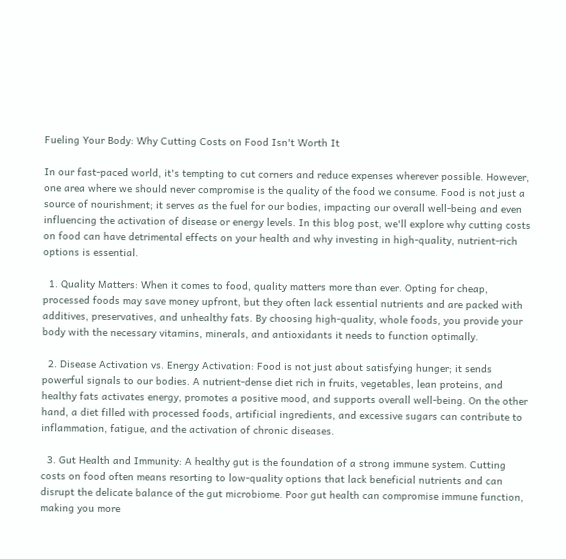Fueling Your Body: Why Cutting Costs on Food Isn't Worth It

In our fast-paced world, it's tempting to cut corners and reduce expenses wherever possible. However, one area where we should never compromise is the quality of the food we consume. Food is not just a source of nourishment; it serves as the fuel for our bodies, impacting our overall well-being and even influencing the activation of disease or energy levels. In this blog post, we'll explore why cutting costs on food can have detrimental effects on your health and why investing in high-quality, nutrient-rich options is essential.

  1. Quality Matters: When it comes to food, quality matters more than ever. Opting for cheap, processed foods may save money upfront, but they often lack essential nutrients and are packed with additives, preservatives, and unhealthy fats. By choosing high-quality, whole foods, you provide your body with the necessary vitamins, minerals, and antioxidants it needs to function optimally.

  2. Disease Activation vs. Energy Activation: Food is not just about satisfying hunger; it sends powerful signals to our bodies. A nutrient-dense diet rich in fruits, vegetables, lean proteins, and healthy fats activates energy, promotes a positive mood, and supports overall well-being. On the other hand, a diet filled with processed foods, artificial ingredients, and excessive sugars can contribute to inflammation, fatigue, and the activation of chronic diseases.

  3. Gut Health and Immunity: A healthy gut is the foundation of a strong immune system. Cutting costs on food often means resorting to low-quality options that lack beneficial nutrients and can disrupt the delicate balance of the gut microbiome. Poor gut health can compromise immune function, making you more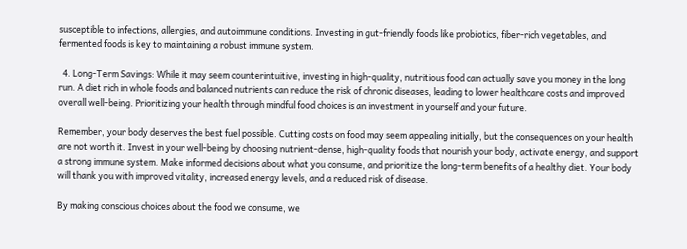susceptible to infections, allergies, and autoimmune conditions. Investing in gut-friendly foods like probiotics, fiber-rich vegetables, and fermented foods is key to maintaining a robust immune system.

  4. Long-Term Savings: While it may seem counterintuitive, investing in high-quality, nutritious food can actually save you money in the long run. A diet rich in whole foods and balanced nutrients can reduce the risk of chronic diseases, leading to lower healthcare costs and improved overall well-being. Prioritizing your health through mindful food choices is an investment in yourself and your future.

Remember, your body deserves the best fuel possible. Cutting costs on food may seem appealing initially, but the consequences on your health are not worth it. Invest in your well-being by choosing nutrient-dense, high-quality foods that nourish your body, activate energy, and support a strong immune system. Make informed decisions about what you consume, and prioritize the long-term benefits of a healthy diet. Your body will thank you with improved vitality, increased energy levels, and a reduced risk of disease.

By making conscious choices about the food we consume, we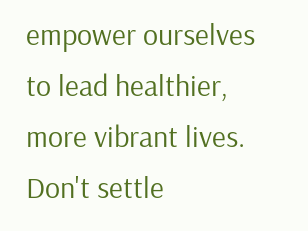empower ourselves to lead healthier, more vibrant lives. Don't settle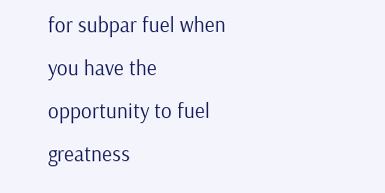for subpar fuel when you have the opportunity to fuel greatness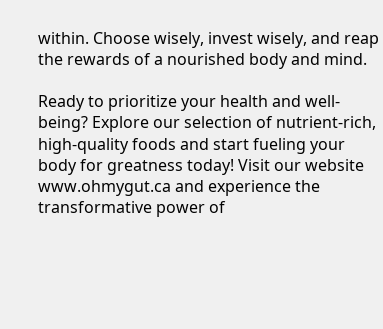within. Choose wisely, invest wisely, and reap the rewards of a nourished body and mind.

Ready to prioritize your health and well-being? Explore our selection of nutrient-rich, high-quality foods and start fueling your body for greatness today! Visit our website www.ohmygut.ca and experience the transformative power of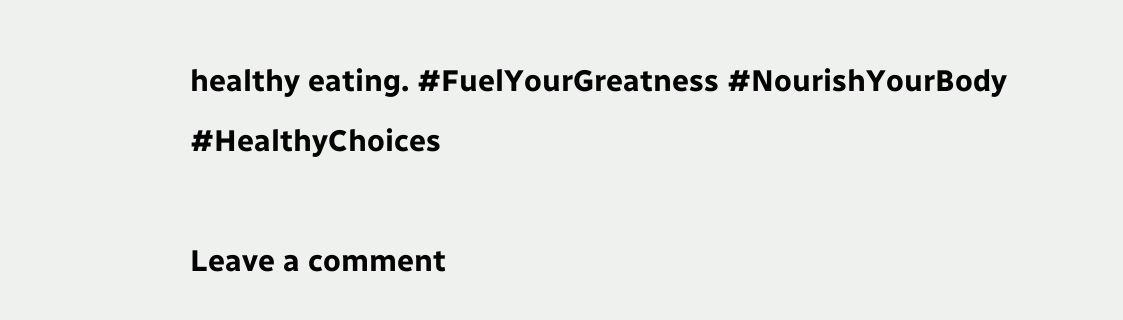healthy eating. #FuelYourGreatness #NourishYourBody #HealthyChoices

Leave a comment